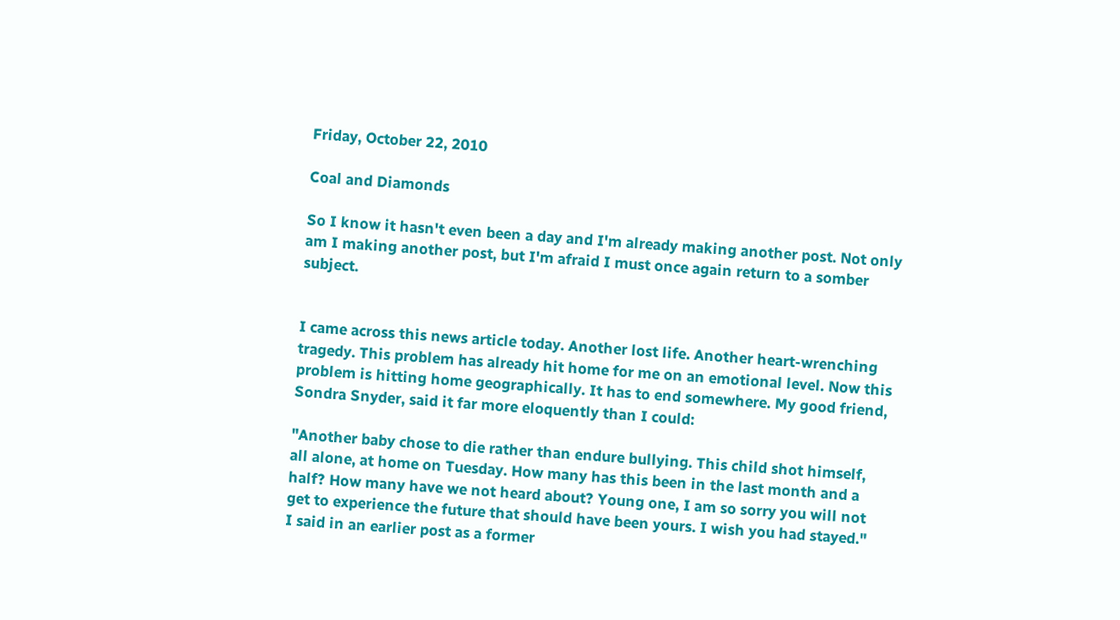Friday, October 22, 2010

Coal and Diamonds

So I know it hasn't even been a day and I'm already making another post. Not only am I making another post, but I'm afraid I must once again return to a somber subject.


I came across this news article today. Another lost life. Another heart-wrenching tragedy. This problem has already hit home for me on an emotional level. Now this problem is hitting home geographically. It has to end somewhere. My good friend, Sondra Snyder, said it far more eloquently than I could:

"Another baby chose to die rather than endure bullying. This child shot himself, all alone, at home on Tuesday. How many has this been in the last month and a half? How many have we not heard about? Young one, I am so sorry you will not get to experience the future that should have been yours. I wish you had stayed."
I said in an earlier post as a former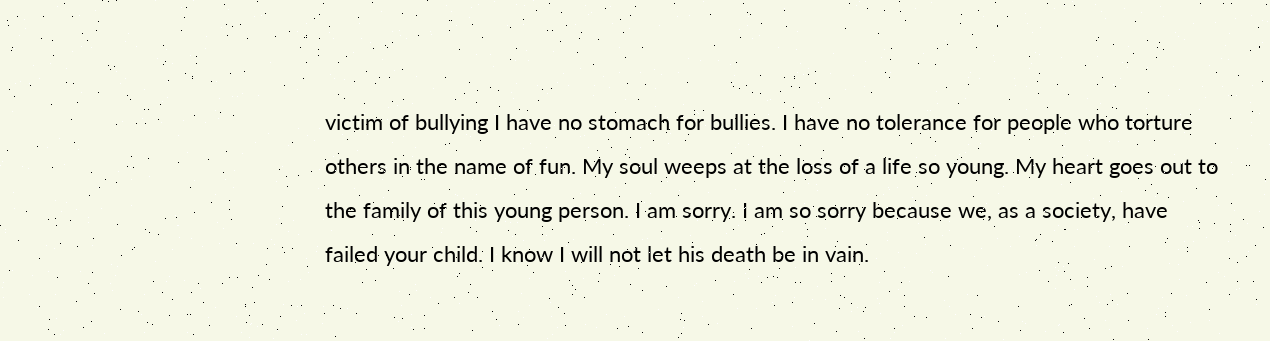victim of bullying I have no stomach for bullies. I have no tolerance for people who torture others in the name of fun. My soul weeps at the loss of a life so young. My heart goes out to the family of this young person. I am sorry. I am so sorry because we, as a society, have failed your child. I know I will not let his death be in vain.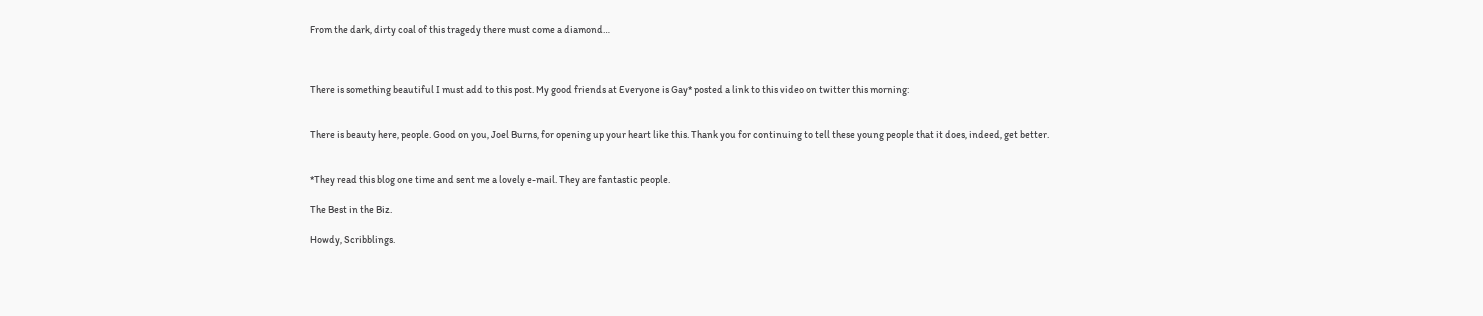From the dark, dirty coal of this tragedy there must come a diamond…



There is something beautiful I must add to this post. My good friends at Everyone is Gay* posted a link to this video on twitter this morning:


There is beauty here, people. Good on you, Joel Burns, for opening up your heart like this. Thank you for continuing to tell these young people that it does, indeed, get better.


*They read this blog one time and sent me a lovely e-mail. They are fantastic people.

The Best in the Biz.

Howdy, Scribblings.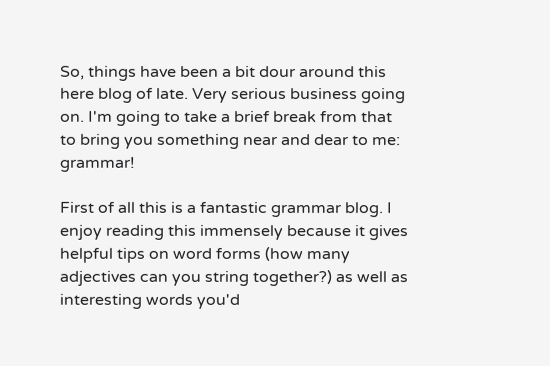So, things have been a bit dour around this here blog of late. Very serious business going on. I'm going to take a brief break from that to bring you something near and dear to me: grammar!

First of all this is a fantastic grammar blog. I enjoy reading this immensely because it gives helpful tips on word forms (how many adjectives can you string together?) as well as interesting words you'd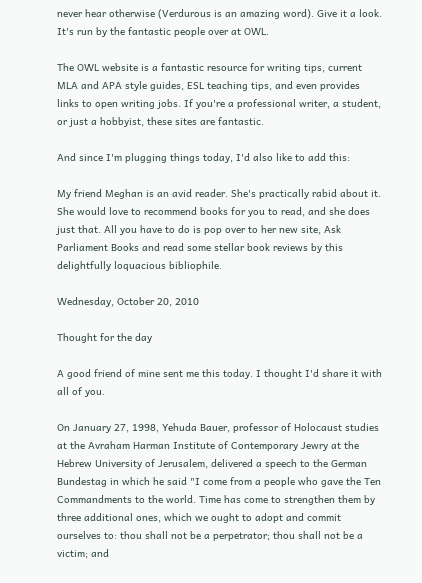never hear otherwise (Verdurous is an amazing word). Give it a look. It's run by the fantastic people over at OWL.

The OWL website is a fantastic resource for writing tips, current MLA and APA style guides, ESL teaching tips, and even provides links to open writing jobs. If you're a professional writer, a student, or just a hobbyist, these sites are fantastic.

And since I'm plugging things today, I'd also like to add this:

My friend Meghan is an avid reader. She's practically rabid about it. She would love to recommend books for you to read, and she does just that. All you have to do is pop over to her new site, Ask Parliament Books and read some stellar book reviews by this delightfully loquacious bibliophile.

Wednesday, October 20, 2010

Thought for the day

A good friend of mine sent me this today. I thought I'd share it with all of you.

On January 27, 1998, Yehuda Bauer, professor of Holocaust studies at the Avraham Harman Institute of Contemporary Jewry at the Hebrew University of Jerusalem, delivered a speech to the German Bundestag in which he said "I come from a people who gave the Ten Commandments to the world. Time has come to strengthen them by three additional ones, which we ought to adopt and commit ourselves to: thou shall not be a perpetrator; thou shall not be a victim; and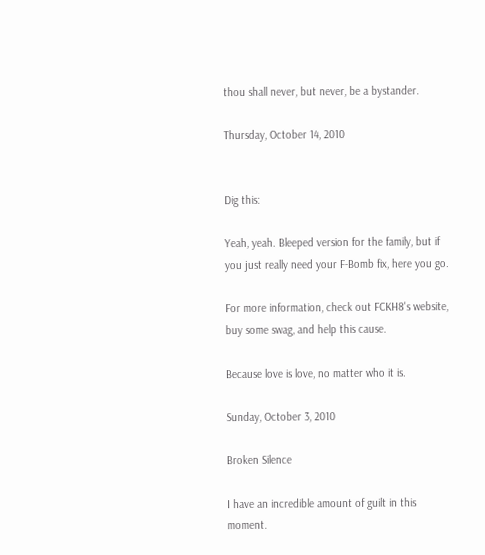thou shall never, but never, be a bystander.

Thursday, October 14, 2010


Dig this:

Yeah, yeah. Bleeped version for the family, but if you just really need your F-Bomb fix, here you go.

For more information, check out FCKH8's website, buy some swag, and help this cause.

Because love is love, no matter who it is.

Sunday, October 3, 2010

Broken Silence

I have an incredible amount of guilt in this moment.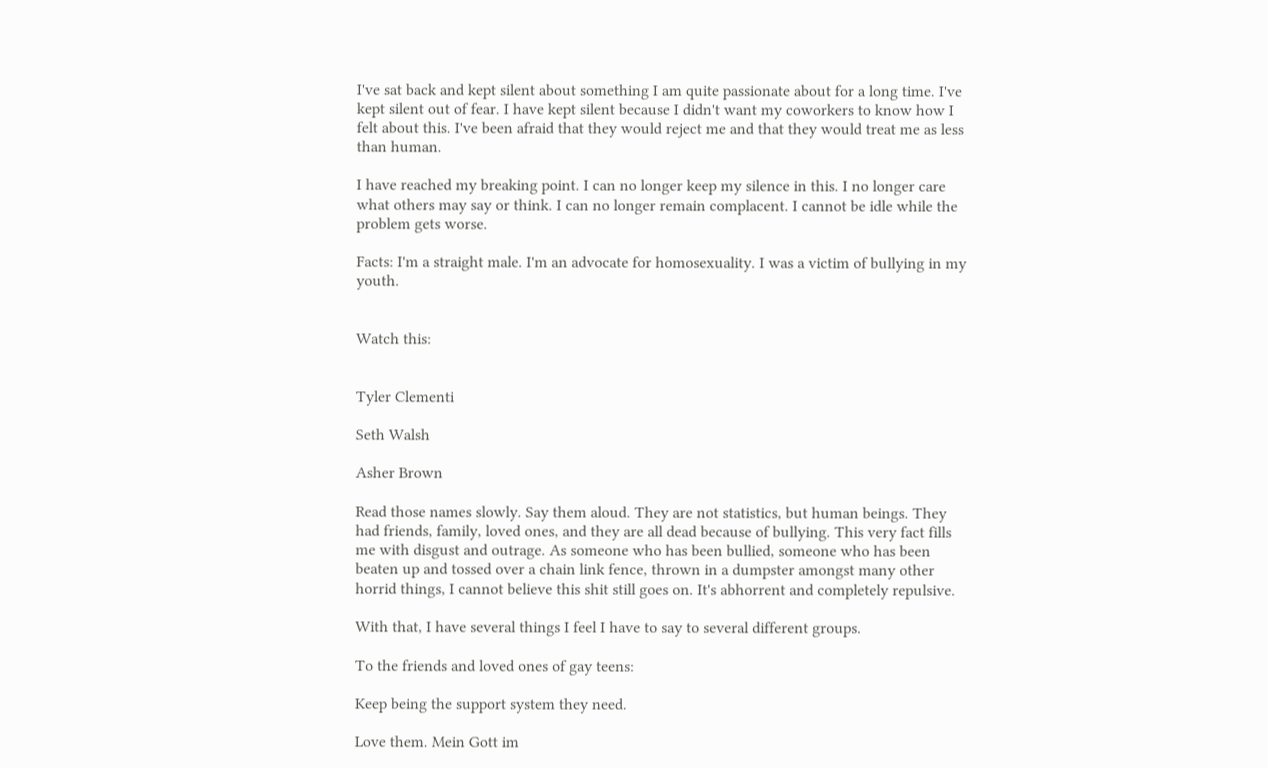I've sat back and kept silent about something I am quite passionate about for a long time. I've kept silent out of fear. I have kept silent because I didn't want my coworkers to know how I felt about this. I've been afraid that they would reject me and that they would treat me as less than human.

I have reached my breaking point. I can no longer keep my silence in this. I no longer care what others may say or think. I can no longer remain complacent. I cannot be idle while the problem gets worse.

Facts: I'm a straight male. I'm an advocate for homosexuality. I was a victim of bullying in my youth.


Watch this:


Tyler Clementi

Seth Walsh

Asher Brown

Read those names slowly. Say them aloud. They are not statistics, but human beings. They had friends, family, loved ones, and they are all dead because of bullying. This very fact fills me with disgust and outrage. As someone who has been bullied, someone who has been beaten up and tossed over a chain link fence, thrown in a dumpster amongst many other horrid things, I cannot believe this shit still goes on. It's abhorrent and completely repulsive.

With that, I have several things I feel I have to say to several different groups.

To the friends and loved ones of gay teens:

Keep being the support system they need.

Love them. Mein Gott im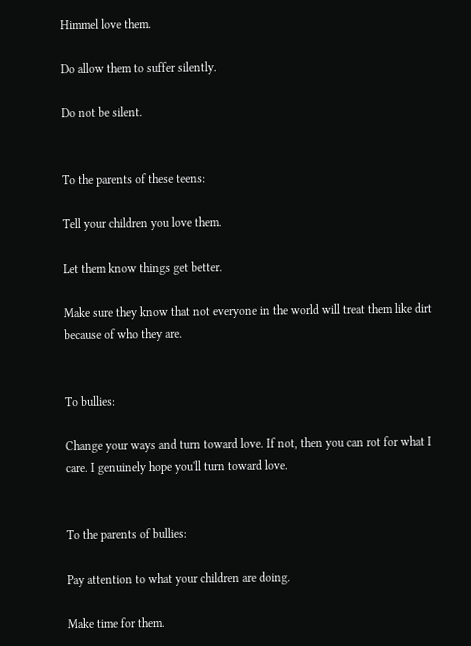Himmel love them.

Do allow them to suffer silently.

Do not be silent.


To the parents of these teens:

Tell your children you love them.

Let them know things get better.

Make sure they know that not everyone in the world will treat them like dirt because of who they are.


To bullies:

Change your ways and turn toward love. If not, then you can rot for what I care. I genuinely hope you'll turn toward love.


To the parents of bullies:

Pay attention to what your children are doing.

Make time for them.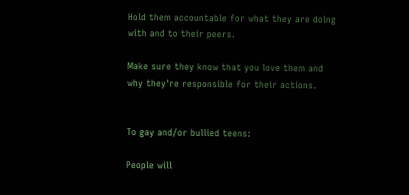Hold them accountable for what they are doing with and to their peers.

Make sure they know that you love them and why they're responsible for their actions.


To gay and/or bullied teens:

People will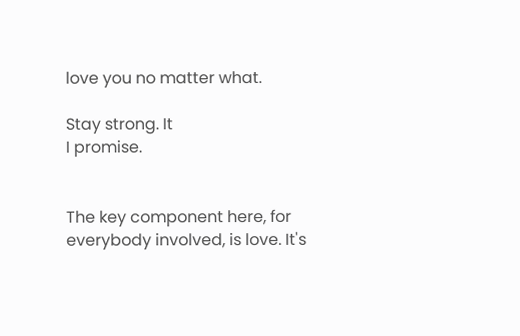love you no matter what.

Stay strong. It
I promise.


The key component here, for everybody involved, is love. It's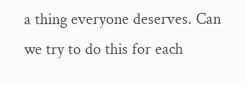a thing everyone deserves. Can we try to do this for each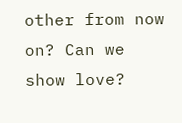other from now on? Can we show love?